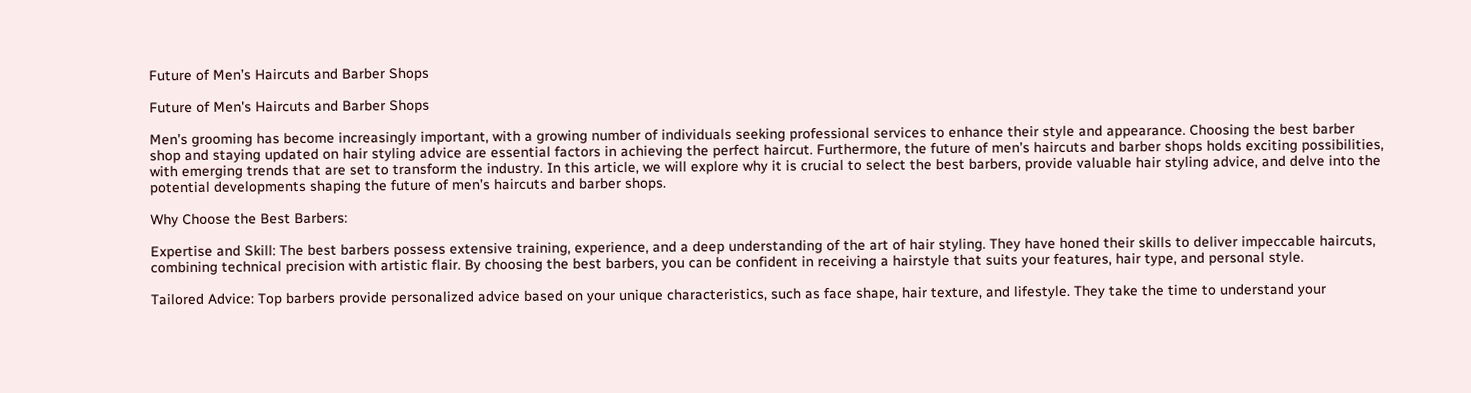Future of Men’s Haircuts and Barber Shops

Future of Men's Haircuts and Barber Shops

Men’s grooming has become increasingly important, with a growing number of individuals seeking professional services to enhance their style and appearance. Choosing the best barber shop and staying updated on hair styling advice are essential factors in achieving the perfect haircut. Furthermore, the future of men’s haircuts and barber shops holds exciting possibilities, with emerging trends that are set to transform the industry. In this article, we will explore why it is crucial to select the best barbers, provide valuable hair styling advice, and delve into the potential developments shaping the future of men’s haircuts and barber shops.

Why Choose the Best Barbers:

Expertise and Skill: The best barbers possess extensive training, experience, and a deep understanding of the art of hair styling. They have honed their skills to deliver impeccable haircuts, combining technical precision with artistic flair. By choosing the best barbers, you can be confident in receiving a hairstyle that suits your features, hair type, and personal style.

Tailored Advice: Top barbers provide personalized advice based on your unique characteristics, such as face shape, hair texture, and lifestyle. They take the time to understand your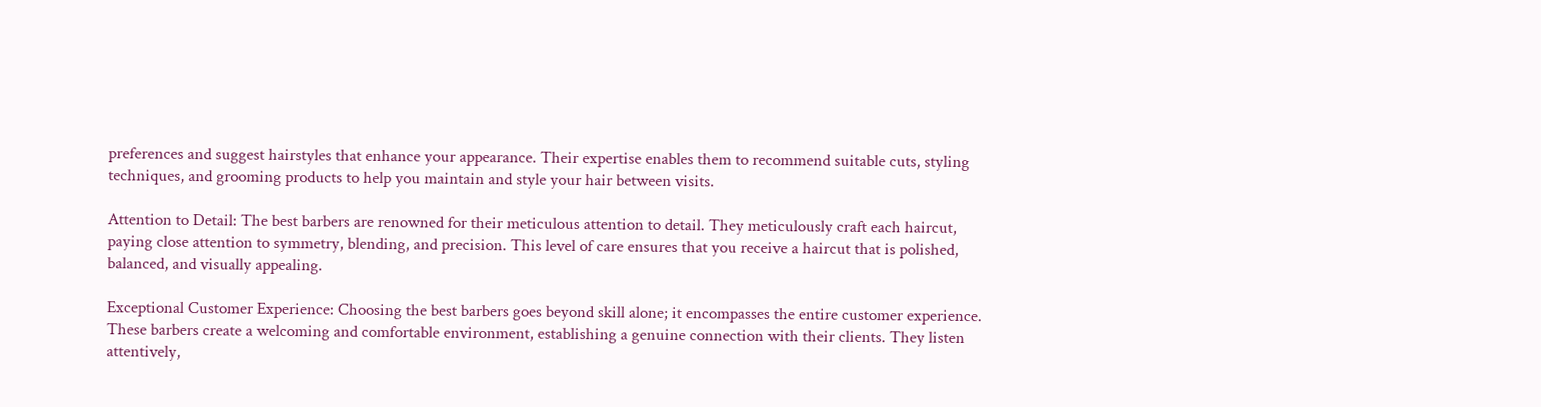preferences and suggest hairstyles that enhance your appearance. Their expertise enables them to recommend suitable cuts, styling techniques, and grooming products to help you maintain and style your hair between visits.

Attention to Detail: The best barbers are renowned for their meticulous attention to detail. They meticulously craft each haircut, paying close attention to symmetry, blending, and precision. This level of care ensures that you receive a haircut that is polished, balanced, and visually appealing.

Exceptional Customer Experience: Choosing the best barbers goes beyond skill alone; it encompasses the entire customer experience. These barbers create a welcoming and comfortable environment, establishing a genuine connection with their clients. They listen attentively,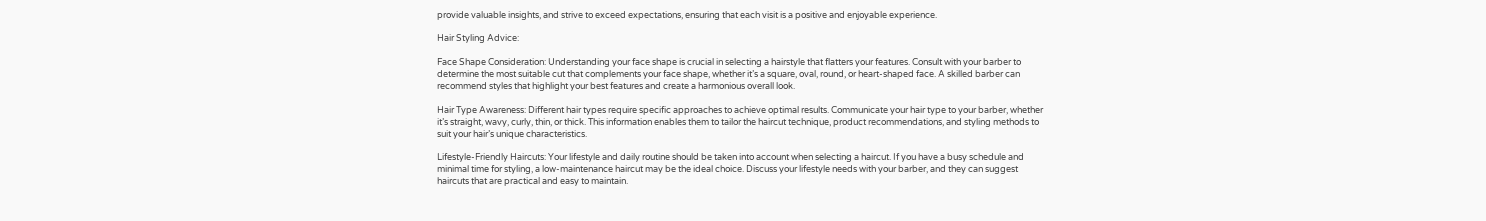provide valuable insights, and strive to exceed expectations, ensuring that each visit is a positive and enjoyable experience.

Hair Styling Advice:

Face Shape Consideration: Understanding your face shape is crucial in selecting a hairstyle that flatters your features. Consult with your barber to determine the most suitable cut that complements your face shape, whether it’s a square, oval, round, or heart-shaped face. A skilled barber can recommend styles that highlight your best features and create a harmonious overall look.

Hair Type Awareness: Different hair types require specific approaches to achieve optimal results. Communicate your hair type to your barber, whether it’s straight, wavy, curly, thin, or thick. This information enables them to tailor the haircut technique, product recommendations, and styling methods to suit your hair’s unique characteristics.

Lifestyle-Friendly Haircuts: Your lifestyle and daily routine should be taken into account when selecting a haircut. If you have a busy schedule and minimal time for styling, a low-maintenance haircut may be the ideal choice. Discuss your lifestyle needs with your barber, and they can suggest haircuts that are practical and easy to maintain.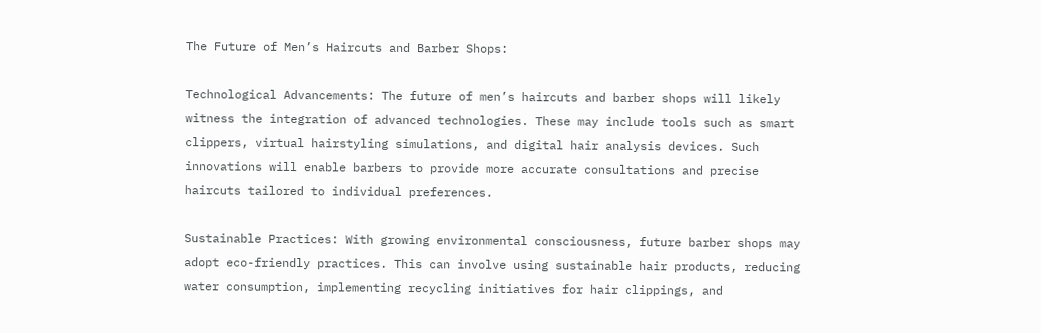The Future of Men’s Haircuts and Barber Shops:

Technological Advancements: The future of men’s haircuts and barber shops will likely witness the integration of advanced technologies. These may include tools such as smart clippers, virtual hairstyling simulations, and digital hair analysis devices. Such innovations will enable barbers to provide more accurate consultations and precise haircuts tailored to individual preferences.

Sustainable Practices: With growing environmental consciousness, future barber shops may adopt eco-friendly practices. This can involve using sustainable hair products, reducing water consumption, implementing recycling initiatives for hair clippings, and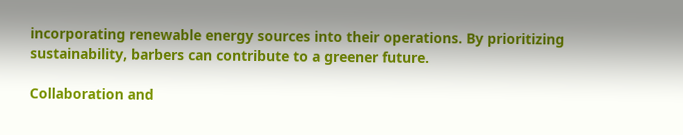incorporating renewable energy sources into their operations. By prioritizing sustainability, barbers can contribute to a greener future.

Collaboration and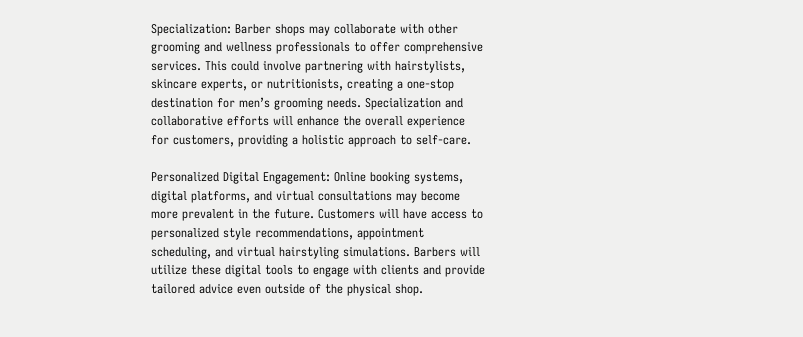Specialization: Barber shops may collaborate with other grooming and wellness professionals to offer comprehensive services. This could involve partnering with hairstylists, skincare experts, or nutritionists, creating a one-stop destination for men’s grooming needs. Specialization and collaborative efforts will enhance the overall experience for customers, providing a holistic approach to self-care.

Personalized Digital Engagement: Online booking systems, digital platforms, and virtual consultations may become more prevalent in the future. Customers will have access to personalized style recommendations, appointment scheduling, and virtual hairstyling simulations. Barbers will utilize these digital tools to engage with clients and provide tailored advice even outside of the physical shop.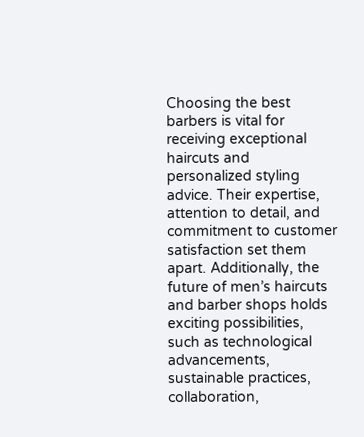Choosing the best barbers is vital for receiving exceptional haircuts and personalized styling advice. Their expertise, attention to detail, and commitment to customer satisfaction set them apart. Additionally, the future of men’s haircuts and barber shops holds exciting possibilities, such as technological advancements, sustainable practices, collaboration,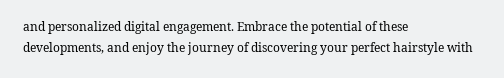and personalized digital engagement. Embrace the potential of these developments, and enjoy the journey of discovering your perfect hairstyle with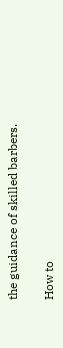the guidance of skilled barbers.

How to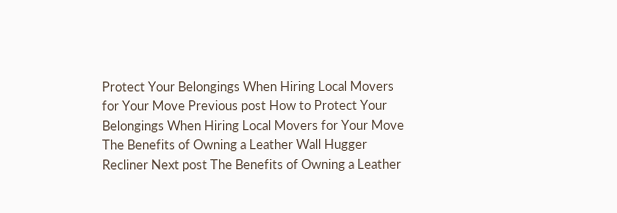Protect Your Belongings When Hiring Local Movers for Your Move Previous post How to Protect Your Belongings When Hiring Local Movers for Your Move
The Benefits of Owning a Leather Wall Hugger Recliner Next post The Benefits of Owning a Leather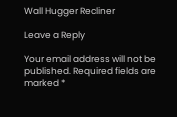Wall Hugger Recliner

Leave a Reply

Your email address will not be published. Required fields are marked *